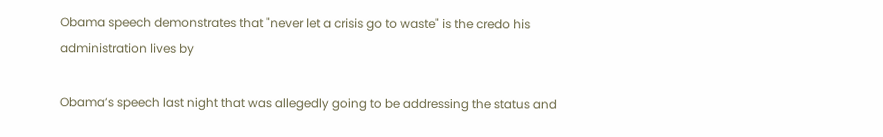Obama speech demonstrates that "never let a crisis go to waste" is the credo his administration lives by

Obama’s speech last night that was allegedly going to be addressing the status and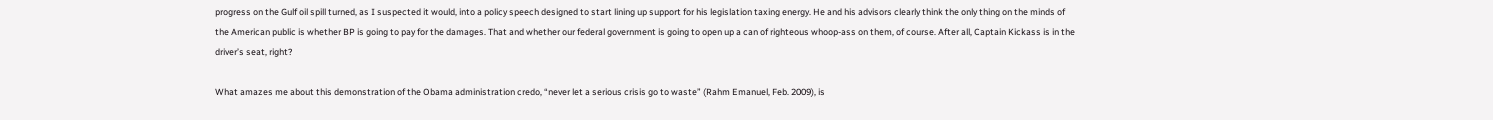progress on the Gulf oil spill turned, as I suspected it would, into a policy speech designed to start lining up support for his legislation taxing energy. He and his advisors clearly think the only thing on the minds of the American public is whether BP is going to pay for the damages. That and whether our federal government is going to open up a can of righteous whoop-ass on them, of course. After all, Captain Kickass is in the driver’s seat, right?

What amazes me about this demonstration of the Obama administration credo, “never let a serious crisis go to waste” (Rahm Emanuel, Feb. 2009), is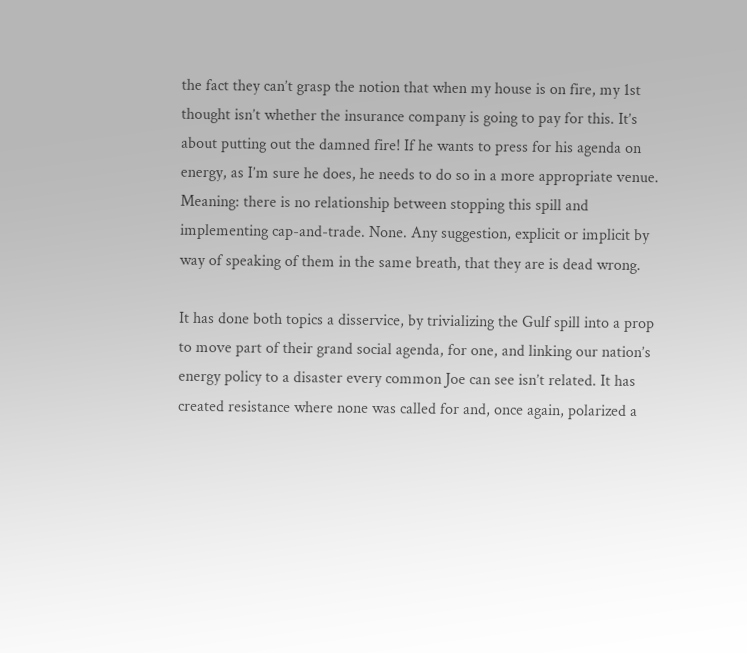the fact they can’t grasp the notion that when my house is on fire, my 1st thought isn’t whether the insurance company is going to pay for this. It’s about putting out the damned fire! If he wants to press for his agenda on energy, as I’m sure he does, he needs to do so in a more appropriate venue. Meaning: there is no relationship between stopping this spill and implementing cap-and-trade. None. Any suggestion, explicit or implicit by way of speaking of them in the same breath, that they are is dead wrong.

It has done both topics a disservice, by trivializing the Gulf spill into a prop to move part of their grand social agenda, for one, and linking our nation’s energy policy to a disaster every common Joe can see isn’t related. It has created resistance where none was called for and, once again, polarized a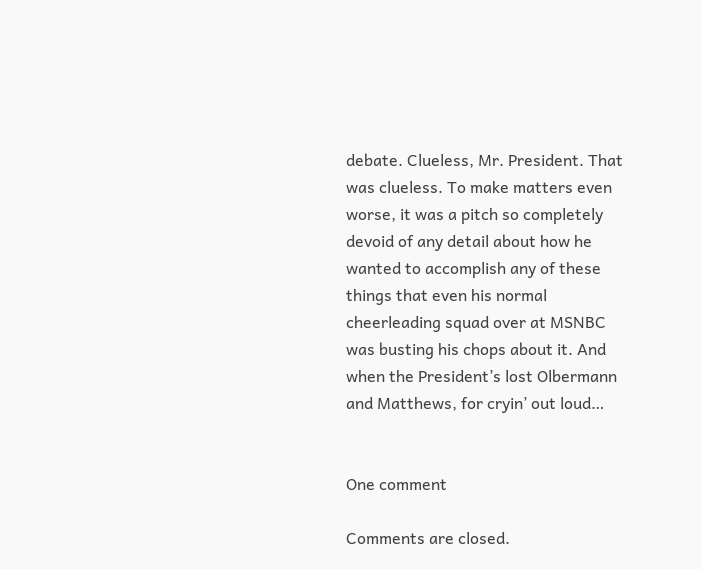debate. Clueless, Mr. President. That was clueless. To make matters even worse, it was a pitch so completely devoid of any detail about how he wanted to accomplish any of these things that even his normal cheerleading squad over at MSNBC was busting his chops about it. And when the President’s lost Olbermann and Matthews, for cryin’ out loud…


One comment

Comments are closed.